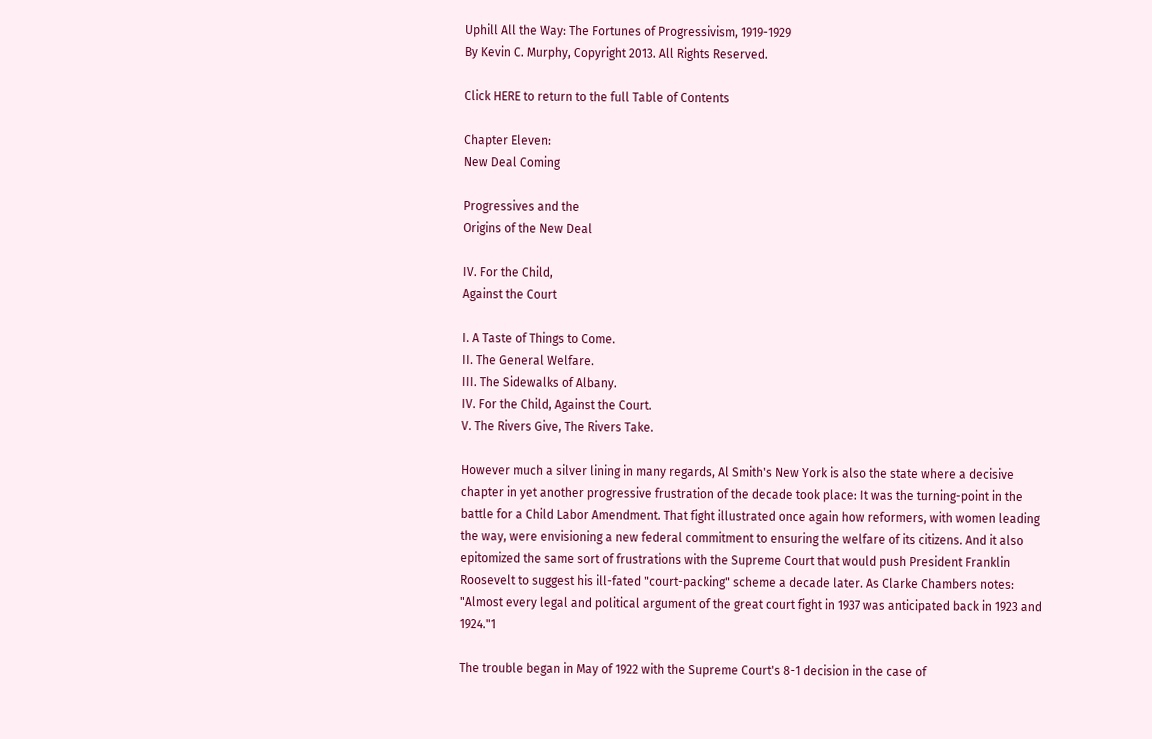Uphill All the Way: The Fortunes of Progressivism, 1919-1929
By Kevin C. Murphy, Copyright 2013. All Rights Reserved.

Click HERE to return to the full Table of Contents

Chapter Eleven:
New Deal Coming

Progressives and the
Origins of the New Deal

IV. For the Child,
Against the Court

I. A Taste of Things to Come.
II. The General Welfare.
III. The Sidewalks of Albany.
IV. For the Child, Against the Court.
V. The Rivers Give, The Rivers Take.

However much a silver lining in many regards, Al Smith's New York is also the state where a decisive chapter in yet another progressive frustration of the decade took place: It was the turning-point in the battle for a Child Labor Amendment. That fight illustrated once again how reformers, with women leading the way, were envisioning a new federal commitment to ensuring the welfare of its citizens. And it also epitomized the same sort of frustrations with the Supreme Court that would push President Franklin Roosevelt to suggest his ill-fated "court-packing" scheme a decade later. As Clarke Chambers notes: "Almost every legal and political argument of the great court fight in 1937 was anticipated back in 1923 and 1924."1

The trouble began in May of 1922 with the Supreme Court's 8-1 decision in the case of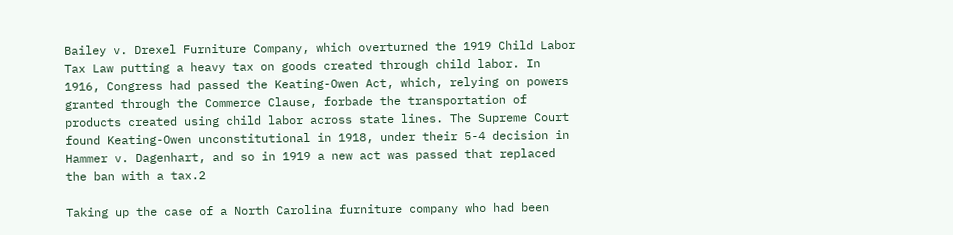Bailey v. Drexel Furniture Company, which overturned the 1919 Child Labor Tax Law putting a heavy tax on goods created through child labor. In 1916, Congress had passed the Keating-Owen Act, which, relying on powers granted through the Commerce Clause, forbade the transportation of products created using child labor across state lines. The Supreme Court found Keating-Owen unconstitutional in 1918, under their 5-4 decision in Hammer v. Dagenhart, and so in 1919 a new act was passed that replaced the ban with a tax.2

Taking up the case of a North Carolina furniture company who had been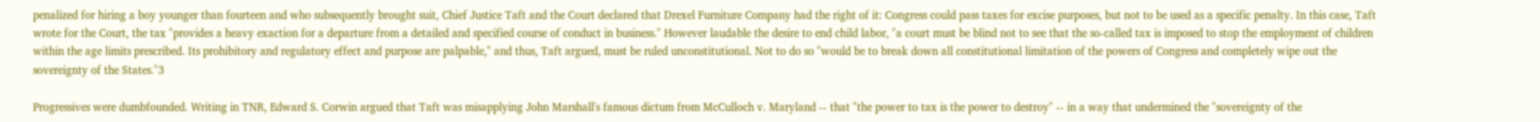penalized for hiring a boy younger than fourteen and who subsequently brought suit, Chief Justice Taft and the Court declared that Drexel Furniture Company had the right of it: Congress could pass taxes for excise purposes, but not to be used as a specific penalty. In this case, Taft wrote for the Court, the tax "provides a heavy exaction for a departure from a detailed and specified course of conduct in business." However laudable the desire to end child labor, "a court must be blind not to see that the so-called tax is imposed to stop the employment of children within the age limits prescribed. Its prohibitory and regulatory effect and purpose are palpable," and thus, Taft argued, must be ruled unconstitutional. Not to do so "would be to break down all constitutional limitation of the powers of Congress and completely wipe out the sovereignty of the States."3

Progressives were dumbfounded. Writing in TNR, Edward S. Corwin argued that Taft was misapplying John Marshall's famous dictum from McCulloch v. Maryland -- that "the power to tax is the power to destroy" -- in a way that undermined the "sovereignty of the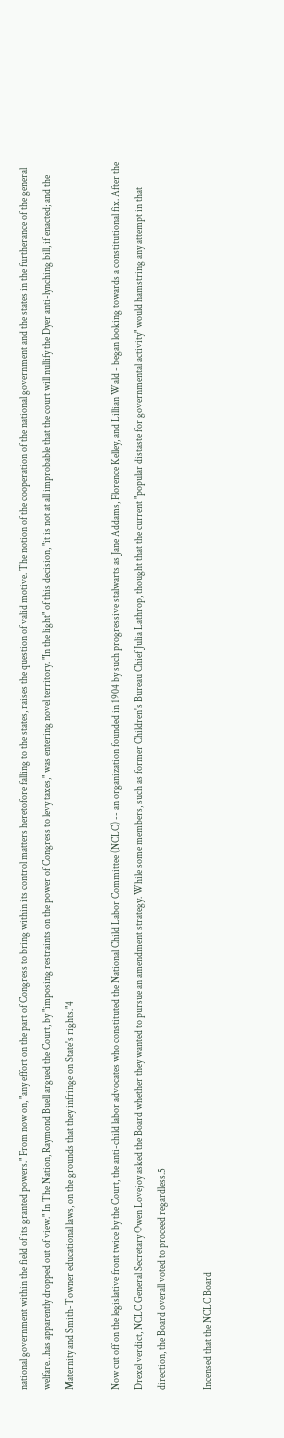national government within the field of its granted powers." From now on, "any effort on the part of Congress to bring within its control matters heretofore falling to the states, raises the question of valid motive. The notion of the cooperation of the national government and the states in the furtherance of the general welfare…has apparently dropped out of view." In The Nation, Raymond Buell argued the Court, by "imposing restraints on the power of Congress to levy taxes," was entering novel territory. "In the light" of this decision, "it is not at all improbable that the court will nullify the Dyer anti-lynching bill, if enacted; and the Maternity and Smith-Towner educational laws, on the grounds that they infringe on State's rights."4

Now cut off on the legislative front twice by the Court, the anti-child labor advocates who constituted the National Child Labor Committee (NCLC) -- an organization founded in 1904 by such progressive stalwarts as Jane Addams, Florence Kelley, and Lillian Wald - began looking towards a constitutional fix. After the Drexel verdict, NCLC General Secretary Owen Lovejoy asked the Board whether they wanted to pursue an amendment strategy. While some members, such as former Children's Bureau Chief Julia Lathrop, thought that the current "popular distaste for governmental activity" would hamstring any attempt in that direction, the Board overall voted to proceed regardless.5

Incensed that the NCLC Board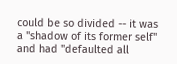could be so divided -- it was a "shadow of its former self" and had "defaulted all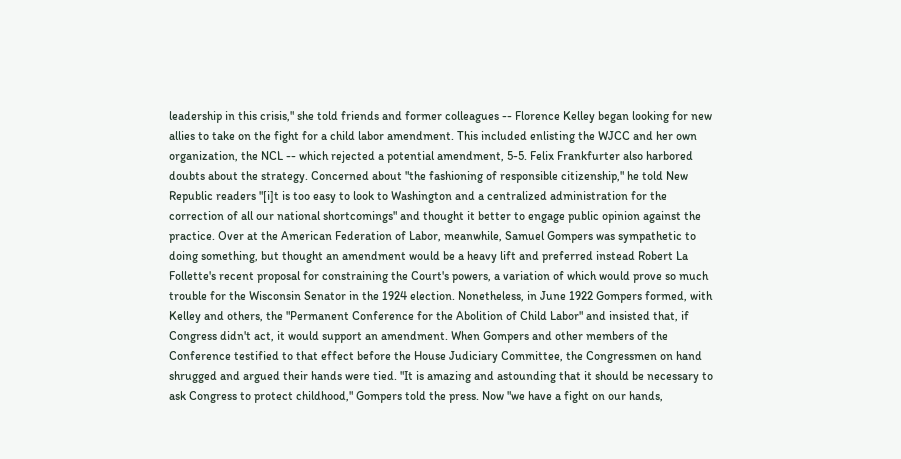leadership in this crisis," she told friends and former colleagues -- Florence Kelley began looking for new allies to take on the fight for a child labor amendment. This included enlisting the WJCC and her own organization, the NCL -- which rejected a potential amendment, 5-5. Felix Frankfurter also harbored doubts about the strategy. Concerned about "the fashioning of responsible citizenship," he told New Republic readers "[i]t is too easy to look to Washington and a centralized administration for the correction of all our national shortcomings" and thought it better to engage public opinion against the practice. Over at the American Federation of Labor, meanwhile, Samuel Gompers was sympathetic to doing something, but thought an amendment would be a heavy lift and preferred instead Robert La Follette's recent proposal for constraining the Court's powers, a variation of which would prove so much trouble for the Wisconsin Senator in the 1924 election. Nonetheless, in June 1922 Gompers formed, with Kelley and others, the "Permanent Conference for the Abolition of Child Labor" and insisted that, if Congress didn't act, it would support an amendment. When Gompers and other members of the Conference testified to that effect before the House Judiciary Committee, the Congressmen on hand shrugged and argued their hands were tied. "It is amazing and astounding that it should be necessary to ask Congress to protect childhood," Gompers told the press. Now "we have a fight on our hands,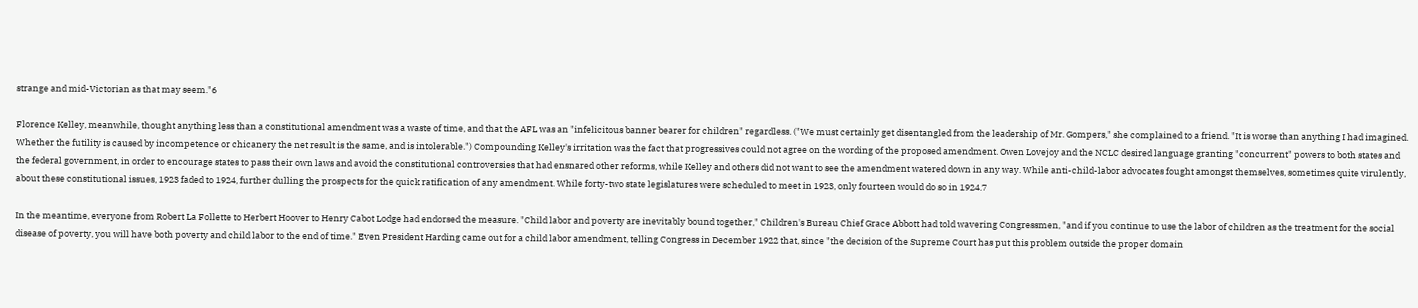strange and mid-Victorian as that may seem."6

Florence Kelley, meanwhile, thought anything less than a constitutional amendment was a waste of time, and that the AFL was an "infelicitous banner bearer for children" regardless. ("We must certainly get disentangled from the leadership of Mr. Gompers," she complained to a friend. "It is worse than anything I had imagined. Whether the futility is caused by incompetence or chicanery the net result is the same, and is intolerable.") Compounding Kelley's irritation was the fact that progressives could not agree on the wording of the proposed amendment. Owen Lovejoy and the NCLC desired language granting "concurrent" powers to both states and the federal government, in order to encourage states to pass their own laws and avoid the constitutional controversies that had ensnared other reforms, while Kelley and others did not want to see the amendment watered down in any way. While anti-child-labor advocates fought amongst themselves, sometimes quite virulently, about these constitutional issues, 1923 faded to 1924, further dulling the prospects for the quick ratification of any amendment. While forty-two state legislatures were scheduled to meet in 1923, only fourteen would do so in 1924.7

In the meantime, everyone from Robert La Follette to Herbert Hoover to Henry Cabot Lodge had endorsed the measure. "Child labor and poverty are inevitably bound together," Children's Bureau Chief Grace Abbott had told wavering Congressmen, "and if you continue to use the labor of children as the treatment for the social disease of poverty, you will have both poverty and child labor to the end of time." Even President Harding came out for a child labor amendment, telling Congress in December 1922 that, since "the decision of the Supreme Court has put this problem outside the proper domain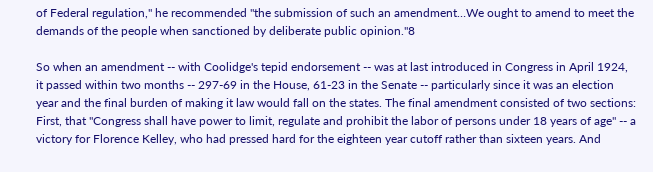of Federal regulation," he recommended "the submission of such an amendment…We ought to amend to meet the demands of the people when sanctioned by deliberate public opinion."8

So when an amendment -- with Coolidge's tepid endorsement -- was at last introduced in Congress in April 1924, it passed within two months -- 297-69 in the House, 61-23 in the Senate -- particularly since it was an election year and the final burden of making it law would fall on the states. The final amendment consisted of two sections: First, that "Congress shall have power to limit, regulate and prohibit the labor of persons under 18 years of age" -- a victory for Florence Kelley, who had pressed hard for the eighteen year cutoff rather than sixteen years. And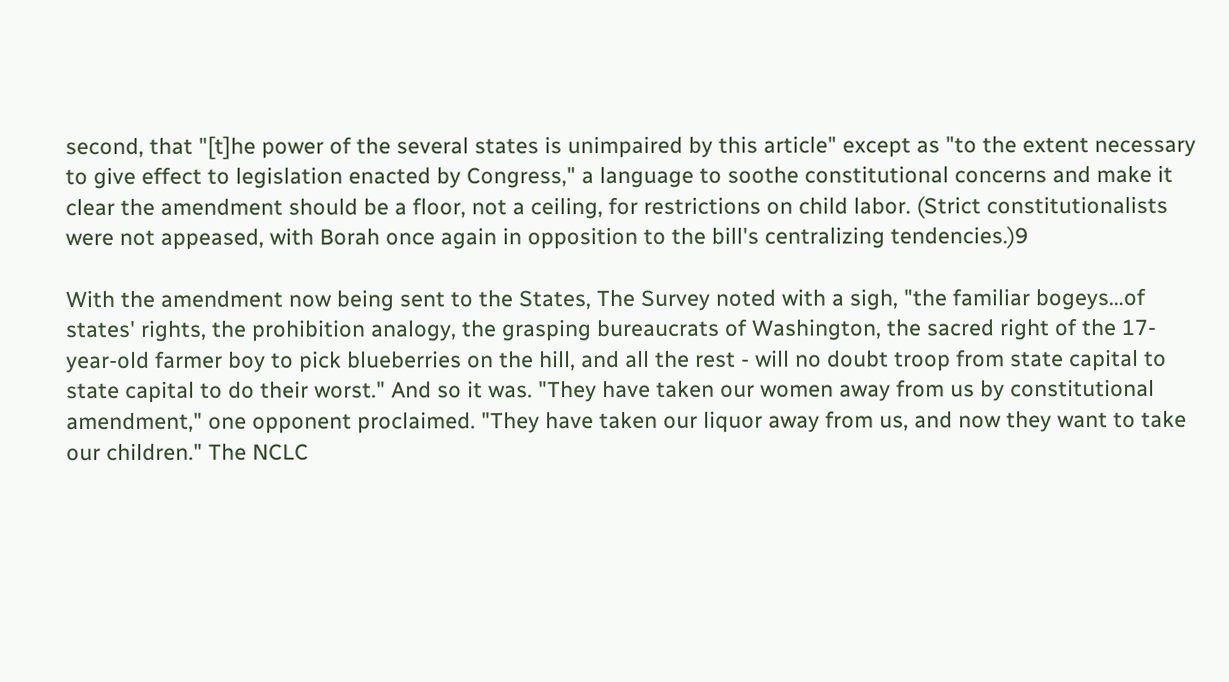second, that "[t]he power of the several states is unimpaired by this article" except as "to the extent necessary to give effect to legislation enacted by Congress," a language to soothe constitutional concerns and make it clear the amendment should be a floor, not a ceiling, for restrictions on child labor. (Strict constitutionalists were not appeased, with Borah once again in opposition to the bill's centralizing tendencies.)9

With the amendment now being sent to the States, The Survey noted with a sigh, "the familiar bogeys…of states' rights, the prohibition analogy, the grasping bureaucrats of Washington, the sacred right of the 17-year-old farmer boy to pick blueberries on the hill, and all the rest - will no doubt troop from state capital to state capital to do their worst." And so it was. "They have taken our women away from us by constitutional amendment," one opponent proclaimed. "They have taken our liquor away from us, and now they want to take our children." The NCLC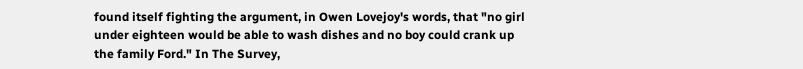found itself fighting the argument, in Owen Lovejoy's words, that "no girl under eighteen would be able to wash dishes and no boy could crank up the family Ford." In The Survey,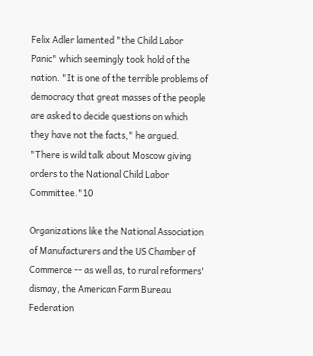Felix Adler lamented "the Child Labor Panic" which seemingly took hold of the nation. "It is one of the terrible problems of democracy that great masses of the people are asked to decide questions on which they have not the facts," he argued. "There is wild talk about Moscow giving orders to the National Child Labor Committee."10

Organizations like the National Association of Manufacturers and the US Chamber of Commerce -- as well as, to rural reformers' dismay, the American Farm Bureau Federation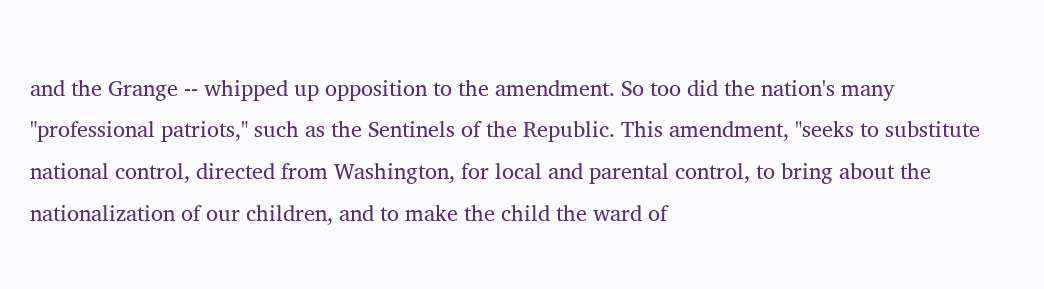and the Grange -- whipped up opposition to the amendment. So too did the nation's many "professional patriots," such as the Sentinels of the Republic. This amendment, "seeks to substitute national control, directed from Washington, for local and parental control, to bring about the nationalization of our children, and to make the child the ward of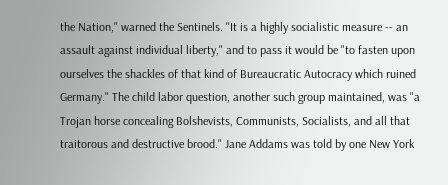the Nation," warned the Sentinels. "It is a highly socialistic measure -- an assault against individual liberty," and to pass it would be "to fasten upon ourselves the shackles of that kind of Bureaucratic Autocracy which ruined Germany." The child labor question, another such group maintained, was "a Trojan horse concealing Bolshevists, Communists, Socialists, and all that traitorous and destructive brood." Jane Addams was told by one New York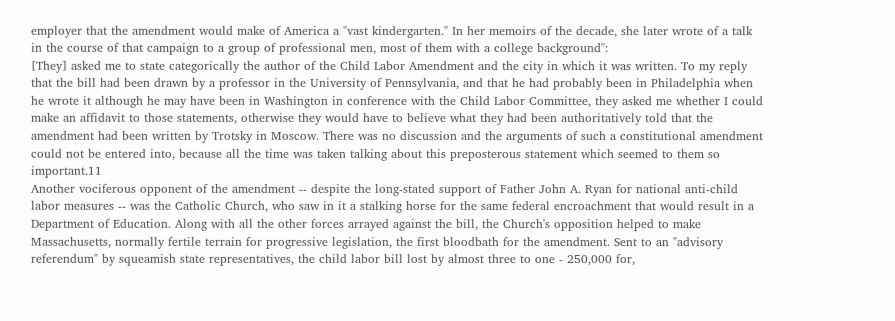employer that the amendment would make of America a "vast kindergarten." In her memoirs of the decade, she later wrote of a talk in the course of that campaign to a group of professional men, most of them with a college background":
[They] asked me to state categorically the author of the Child Labor Amendment and the city in which it was written. To my reply that the bill had been drawn by a professor in the University of Pennsylvania, and that he had probably been in Philadelphia when he wrote it although he may have been in Washington in conference with the Child Labor Committee, they asked me whether I could make an affidavit to those statements, otherwise they would have to believe what they had been authoritatively told that the amendment had been written by Trotsky in Moscow. There was no discussion and the arguments of such a constitutional amendment could not be entered into, because all the time was taken talking about this preposterous statement which seemed to them so important.11
Another vociferous opponent of the amendment -- despite the long-stated support of Father John A. Ryan for national anti-child labor measures -- was the Catholic Church, who saw in it a stalking horse for the same federal encroachment that would result in a Department of Education. Along with all the other forces arrayed against the bill, the Church's opposition helped to make Massachusetts, normally fertile terrain for progressive legislation, the first bloodbath for the amendment. Sent to an "advisory referendum" by squeamish state representatives, the child labor bill lost by almost three to one - 250,000 for,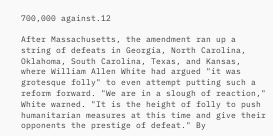700,000 against.12

After Massachusetts, the amendment ran up a string of defeats in Georgia, North Carolina, Oklahoma, South Carolina, Texas, and Kansas, where William Allen White had argued "it was grotesque folly" to even attempt putting such a reform forward. "We are in a slough of reaction," White warned. "It is the height of folly to push humanitarian measures at this time and give their opponents the prestige of defeat." By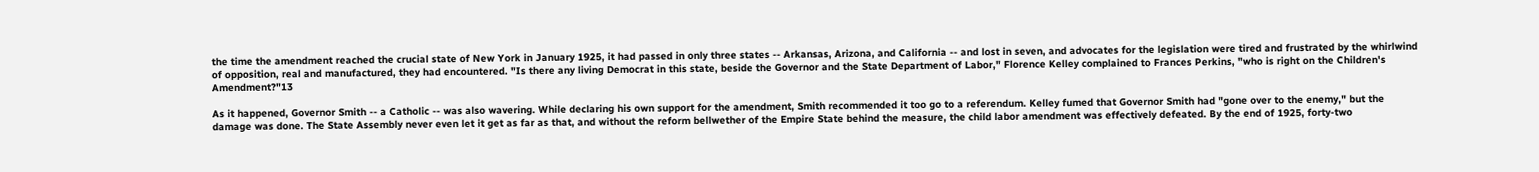the time the amendment reached the crucial state of New York in January 1925, it had passed in only three states -- Arkansas, Arizona, and California -- and lost in seven, and advocates for the legislation were tired and frustrated by the whirlwind of opposition, real and manufactured, they had encountered. "Is there any living Democrat in this state, beside the Governor and the State Department of Labor," Florence Kelley complained to Frances Perkins, "who is right on the Children's Amendment?"13

As it happened, Governor Smith -- a Catholic -- was also wavering. While declaring his own support for the amendment, Smith recommended it too go to a referendum. Kelley fumed that Governor Smith had "gone over to the enemy," but the damage was done. The State Assembly never even let it get as far as that, and without the reform bellwether of the Empire State behind the measure, the child labor amendment was effectively defeated. By the end of 1925, forty-two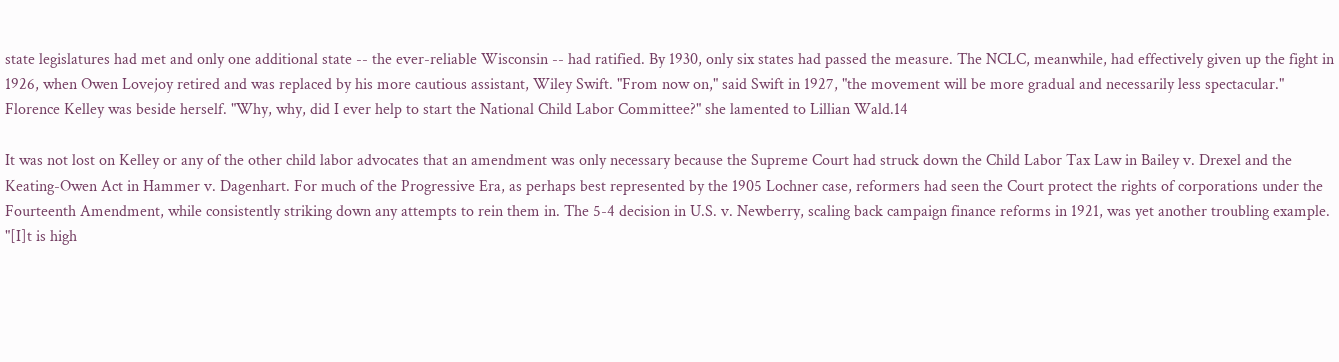state legislatures had met and only one additional state -- the ever-reliable Wisconsin -- had ratified. By 1930, only six states had passed the measure. The NCLC, meanwhile, had effectively given up the fight in 1926, when Owen Lovejoy retired and was replaced by his more cautious assistant, Wiley Swift. "From now on," said Swift in 1927, "the movement will be more gradual and necessarily less spectacular." Florence Kelley was beside herself. "Why, why, did I ever help to start the National Child Labor Committee?" she lamented to Lillian Wald.14

It was not lost on Kelley or any of the other child labor advocates that an amendment was only necessary because the Supreme Court had struck down the Child Labor Tax Law in Bailey v. Drexel and the Keating-Owen Act in Hammer v. Dagenhart. For much of the Progressive Era, as perhaps best represented by the 1905 Lochner case, reformers had seen the Court protect the rights of corporations under the Fourteenth Amendment, while consistently striking down any attempts to rein them in. The 5-4 decision in U.S. v. Newberry, scaling back campaign finance reforms in 1921, was yet another troubling example. "[I]t is high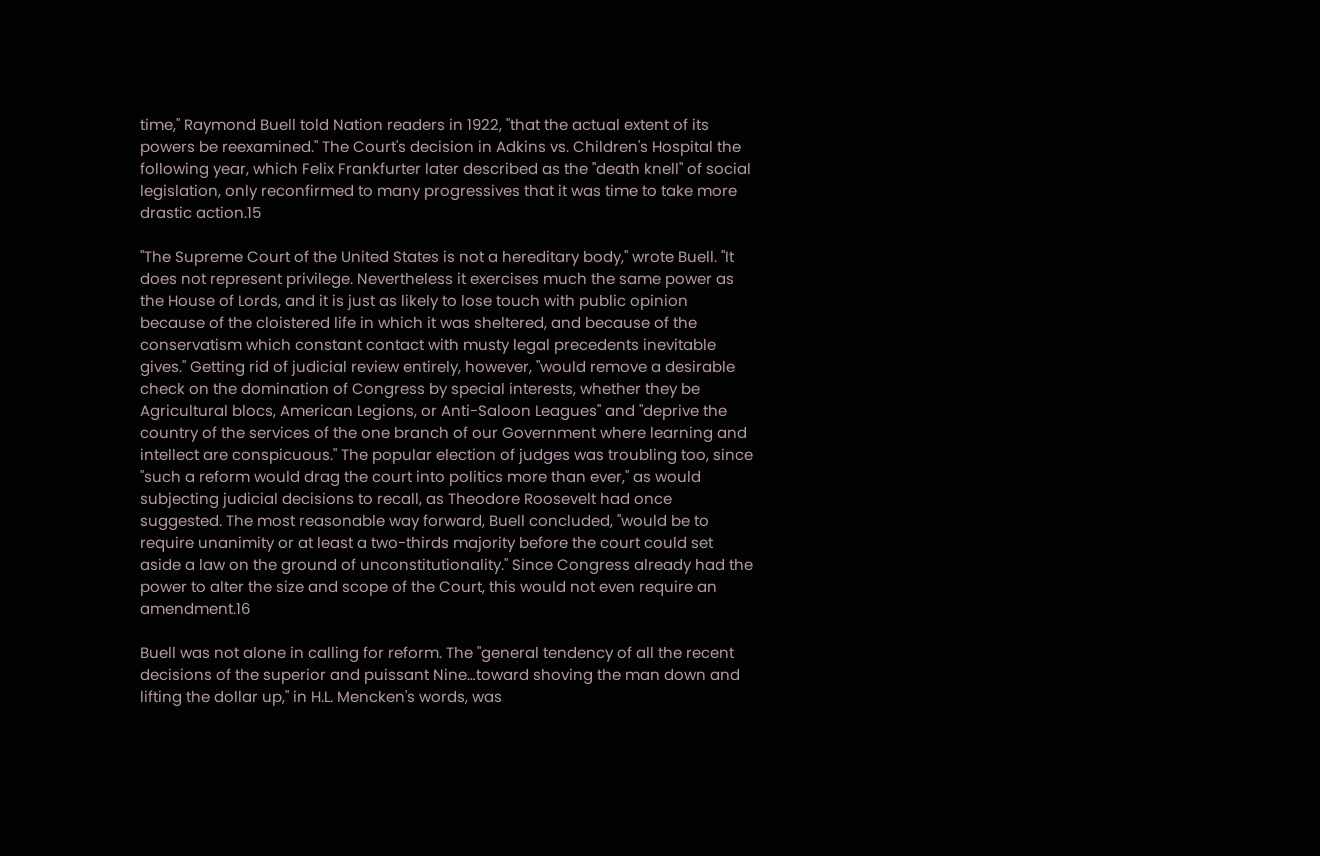time," Raymond Buell told Nation readers in 1922, "that the actual extent of its powers be reexamined." The Court's decision in Adkins vs. Children's Hospital the following year, which Felix Frankfurter later described as the "death knell" of social legislation, only reconfirmed to many progressives that it was time to take more drastic action.15

"The Supreme Court of the United States is not a hereditary body," wrote Buell. "It does not represent privilege. Nevertheless it exercises much the same power as the House of Lords, and it is just as likely to lose touch with public opinion because of the cloistered life in which it was sheltered, and because of the conservatism which constant contact with musty legal precedents inevitable gives." Getting rid of judicial review entirely, however, "would remove a desirable check on the domination of Congress by special interests, whether they be Agricultural blocs, American Legions, or Anti-Saloon Leagues" and "deprive the country of the services of the one branch of our Government where learning and intellect are conspicuous." The popular election of judges was troubling too, since "such a reform would drag the court into politics more than ever," as would subjecting judicial decisions to recall, as Theodore Roosevelt had once suggested. The most reasonable way forward, Buell concluded, "would be to require unanimity or at least a two-thirds majority before the court could set aside a law on the ground of unconstitutionality." Since Congress already had the power to alter the size and scope of the Court, this would not even require an amendment.16

Buell was not alone in calling for reform. The "general tendency of all the recent decisions of the superior and puissant Nine…toward shoving the man down and lifting the dollar up," in H.L. Mencken's words, was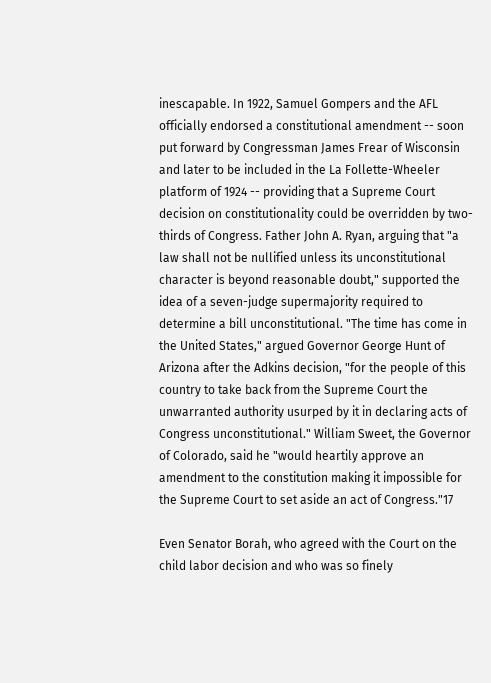inescapable. In 1922, Samuel Gompers and the AFL officially endorsed a constitutional amendment -- soon put forward by Congressman James Frear of Wisconsin and later to be included in the La Follette-Wheeler platform of 1924 -- providing that a Supreme Court decision on constitutionality could be overridden by two-thirds of Congress. Father John A. Ryan, arguing that "a law shall not be nullified unless its unconstitutional character is beyond reasonable doubt," supported the idea of a seven-judge supermajority required to determine a bill unconstitutional. "The time has come in the United States," argued Governor George Hunt of Arizona after the Adkins decision, "for the people of this country to take back from the Supreme Court the unwarranted authority usurped by it in declaring acts of Congress unconstitutional." William Sweet, the Governor of Colorado, said he "would heartily approve an amendment to the constitution making it impossible for the Supreme Court to set aside an act of Congress."17

Even Senator Borah, who agreed with the Court on the child labor decision and who was so finely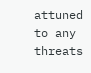attuned to any threats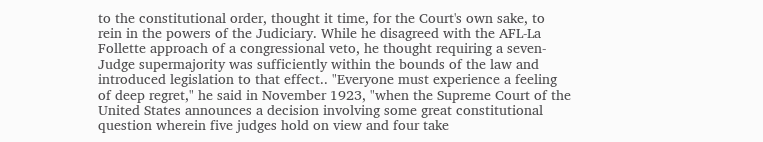to the constitutional order, thought it time, for the Court's own sake, to rein in the powers of the Judiciary. While he disagreed with the AFL-La Follette approach of a congressional veto, he thought requiring a seven-Judge supermajority was sufficiently within the bounds of the law and introduced legislation to that effect.. "Everyone must experience a feeling of deep regret," he said in November 1923, "when the Supreme Court of the United States announces a decision involving some great constitutional question wherein five judges hold on view and four take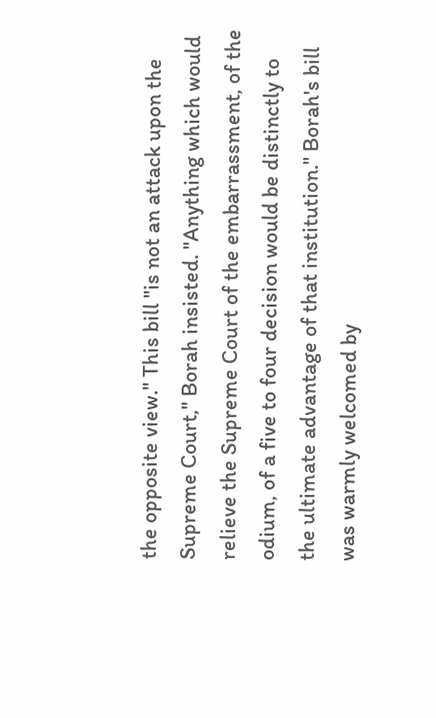the opposite view." This bill "is not an attack upon the Supreme Court," Borah insisted. "Anything which would relieve the Supreme Court of the embarrassment, of the odium, of a five to four decision would be distinctly to the ultimate advantage of that institution." Borah's bill was warmly welcomed by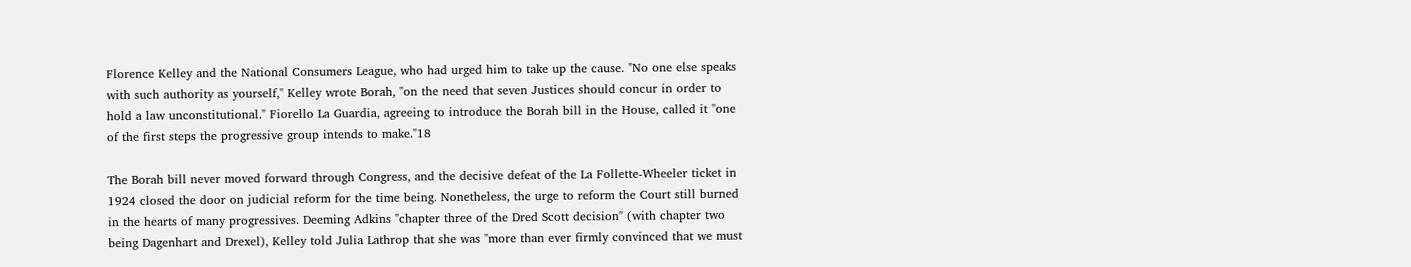Florence Kelley and the National Consumers League, who had urged him to take up the cause. "No one else speaks with such authority as yourself," Kelley wrote Borah, "on the need that seven Justices should concur in order to hold a law unconstitutional." Fiorello La Guardia, agreeing to introduce the Borah bill in the House, called it "one of the first steps the progressive group intends to make."18

The Borah bill never moved forward through Congress, and the decisive defeat of the La Follette-Wheeler ticket in 1924 closed the door on judicial reform for the time being. Nonetheless, the urge to reform the Court still burned in the hearts of many progressives. Deeming Adkins "chapter three of the Dred Scott decision" (with chapter two being Dagenhart and Drexel), Kelley told Julia Lathrop that she was "more than ever firmly convinced that we must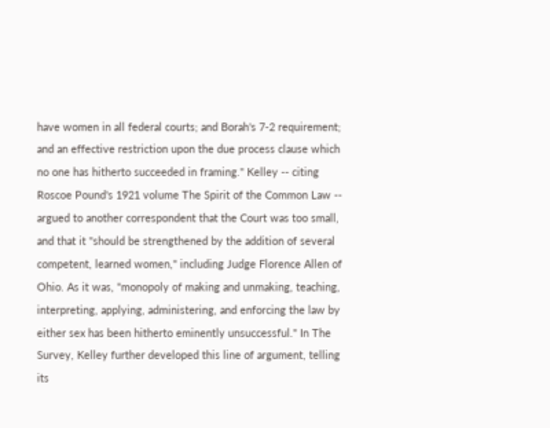have women in all federal courts; and Borah's 7-2 requirement; and an effective restriction upon the due process clause which no one has hitherto succeeded in framing." Kelley -- citing Roscoe Pound's 1921 volume The Spirit of the Common Law -- argued to another correspondent that the Court was too small, and that it "should be strengthened by the addition of several competent, learned women," including Judge Florence Allen of Ohio. As it was, "monopoly of making and unmaking, teaching, interpreting, applying, administering, and enforcing the law by either sex has been hitherto eminently unsuccessful." In The Survey, Kelley further developed this line of argument, telling its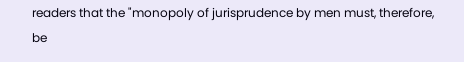readers that the "monopoly of jurisprudence by men must, therefore, be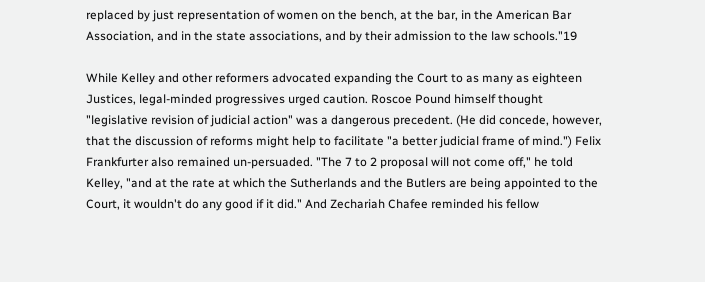replaced by just representation of women on the bench, at the bar, in the American Bar Association, and in the state associations, and by their admission to the law schools."19

While Kelley and other reformers advocated expanding the Court to as many as eighteen Justices, legal-minded progressives urged caution. Roscoe Pound himself thought "legislative revision of judicial action" was a dangerous precedent. (He did concede, however, that the discussion of reforms might help to facilitate "a better judicial frame of mind.") Felix Frankfurter also remained un-persuaded. "The 7 to 2 proposal will not come off," he told Kelley, "and at the rate at which the Sutherlands and the Butlers are being appointed to the Court, it wouldn't do any good if it did." And Zechariah Chafee reminded his fellow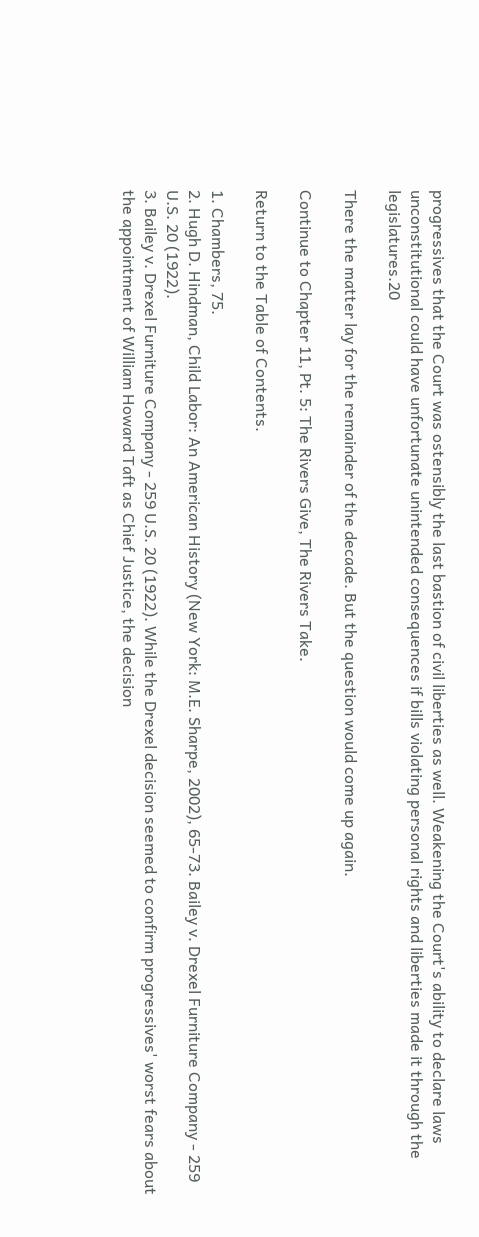progressives that the Court was ostensibly the last bastion of civil liberties as well. Weakening the Court's ability to declare laws unconstitutional could have unfortunate unintended consequences if bills violating personal rights and liberties made it through the legislatures.20

There the matter lay for the remainder of the decade. But the question would come up again.

Continue to Chapter 11, Pt. 5: The Rivers Give, The Rivers Take.

Return to the Table of Contents.

1. Chambers, 75.
2. Hugh D. Hindman, Child Labor: An American History (New York: M.E. Sharpe, 2002), 65-73. Bailey v. Drexel Furniture Company - 259 U.S. 20 (1922).
3. Bailey v. Drexel Furniture Company - 259 U.S. 20 (1922). While the Drexel decision seemed to confirm progressives' worst fears about the appointment of William Howard Taft as Chief Justice, the decision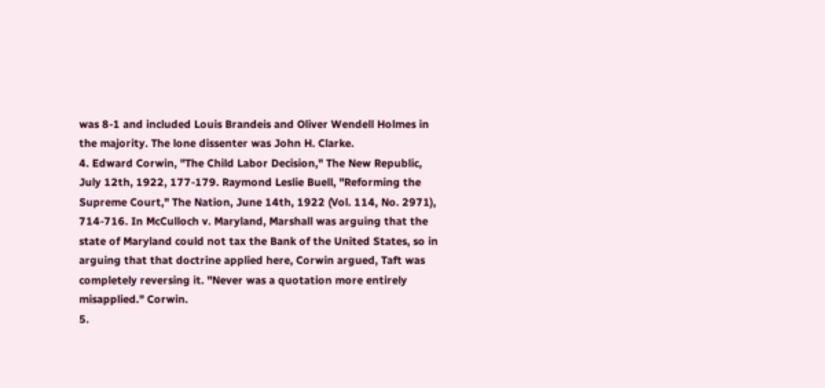was 8-1 and included Louis Brandeis and Oliver Wendell Holmes in the majority. The lone dissenter was John H. Clarke.
4. Edward Corwin, "The Child Labor Decision," The New Republic, July 12th, 1922, 177-179. Raymond Leslie Buell, "Reforming the Supreme Court," The Nation, June 14th, 1922 (Vol. 114, No. 2971), 714-716. In McCulloch v. Maryland, Marshall was arguing that the state of Maryland could not tax the Bank of the United States, so in arguing that that doctrine applied here, Corwin argued, Taft was completely reversing it. "Never was a quotation more entirely misapplied." Corwin.
5.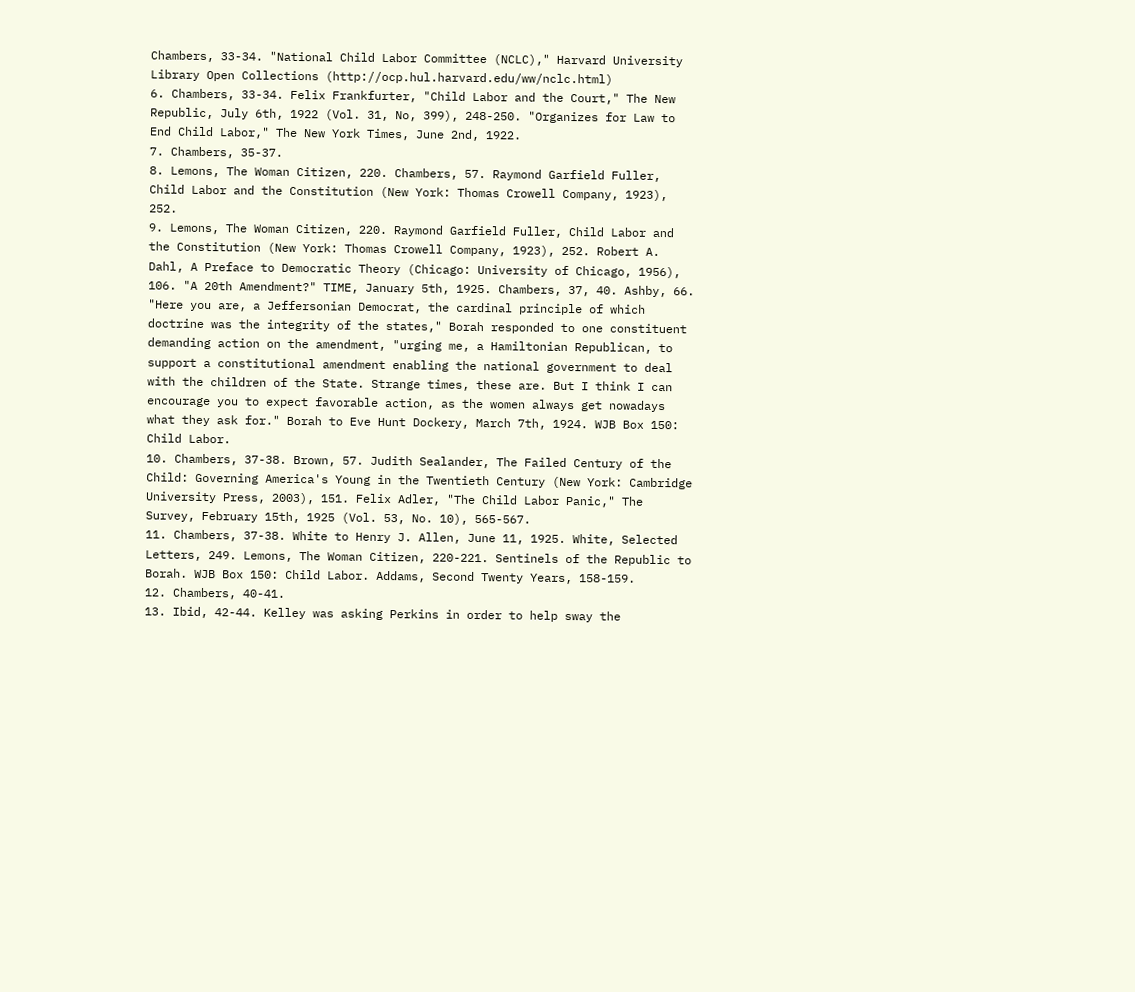Chambers, 33-34. "National Child Labor Committee (NCLC)," Harvard University Library Open Collections (http://ocp.hul.harvard.edu/ww/nclc.html)
6. Chambers, 33-34. Felix Frankfurter, "Child Labor and the Court," The New Republic, July 6th, 1922 (Vol. 31, No, 399), 248-250. "Organizes for Law to End Child Labor," The New York Times, June 2nd, 1922.
7. Chambers, 35-37.
8. Lemons, The Woman Citizen, 220. Chambers, 57. Raymond Garfield Fuller, Child Labor and the Constitution (New York: Thomas Crowell Company, 1923), 252.
9. Lemons, The Woman Citizen, 220. Raymond Garfield Fuller, Child Labor and the Constitution (New York: Thomas Crowell Company, 1923), 252. Robert A. Dahl, A Preface to Democratic Theory (Chicago: University of Chicago, 1956), 106. "A 20th Amendment?" TIME, January 5th, 1925. Chambers, 37, 40. Ashby, 66. "Here you are, a Jeffersonian Democrat, the cardinal principle of which doctrine was the integrity of the states," Borah responded to one constituent demanding action on the amendment, "urging me, a Hamiltonian Republican, to support a constitutional amendment enabling the national government to deal with the children of the State. Strange times, these are. But I think I can encourage you to expect favorable action, as the women always get nowadays what they ask for." Borah to Eve Hunt Dockery, March 7th, 1924. WJB Box 150: Child Labor.
10. Chambers, 37-38. Brown, 57. Judith Sealander, The Failed Century of the Child: Governing America's Young in the Twentieth Century (New York: Cambridge University Press, 2003), 151. Felix Adler, "The Child Labor Panic," The Survey, February 15th, 1925 (Vol. 53, No. 10), 565-567.
11. Chambers, 37-38. White to Henry J. Allen, June 11, 1925. White, Selected Letters, 249. Lemons, The Woman Citizen, 220-221. Sentinels of the Republic to Borah. WJB Box 150: Child Labor. Addams, Second Twenty Years, 158-159.
12. Chambers, 40-41.
13. Ibid, 42-44. Kelley was asking Perkins in order to help sway the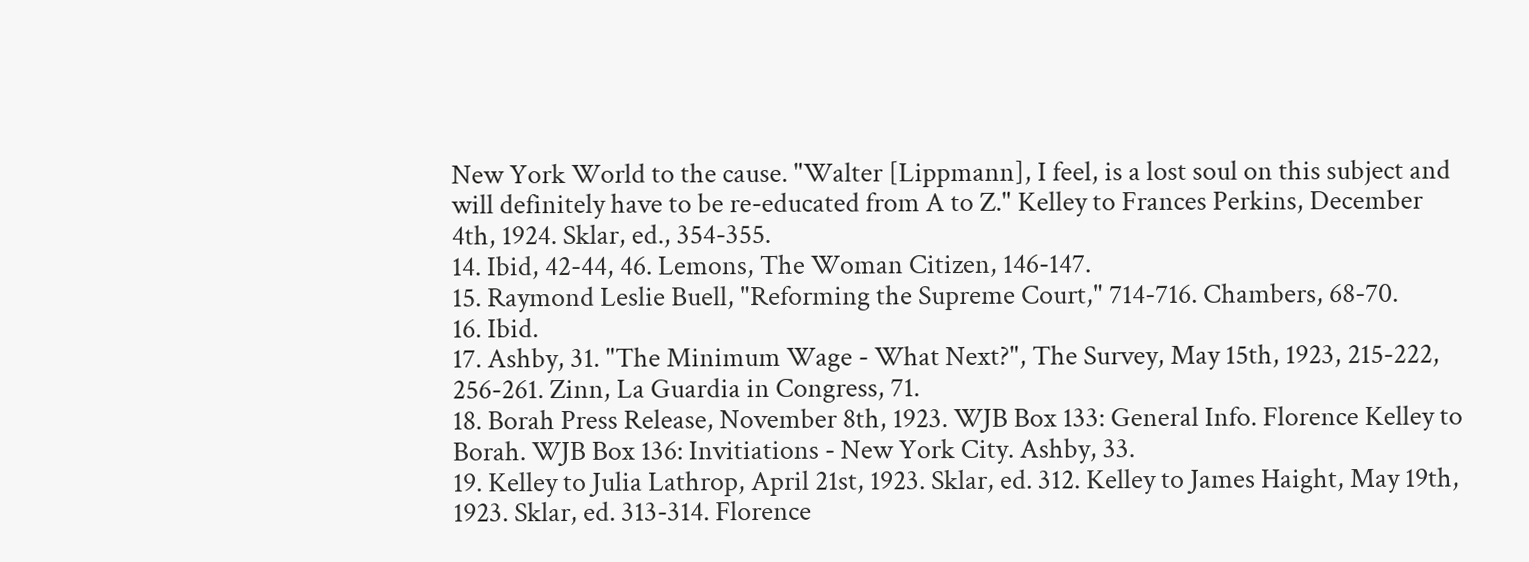New York World to the cause. "Walter [Lippmann], I feel, is a lost soul on this subject and will definitely have to be re-educated from A to Z." Kelley to Frances Perkins, December 4th, 1924. Sklar, ed., 354-355.
14. Ibid, 42-44, 46. Lemons, The Woman Citizen, 146-147.
15. Raymond Leslie Buell, "Reforming the Supreme Court," 714-716. Chambers, 68-70.
16. Ibid.
17. Ashby, 31. "The Minimum Wage - What Next?", The Survey, May 15th, 1923, 215-222, 256-261. Zinn, La Guardia in Congress, 71.
18. Borah Press Release, November 8th, 1923. WJB Box 133: General Info. Florence Kelley to Borah. WJB Box 136: Invitiations - New York City. Ashby, 33.
19. Kelley to Julia Lathrop, April 21st, 1923. Sklar, ed. 312. Kelley to James Haight, May 19th, 1923. Sklar, ed. 313-314. Florence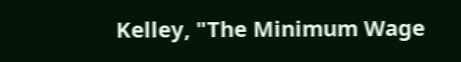Kelley, "The Minimum Wage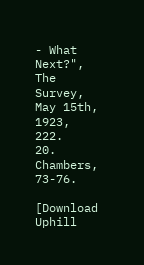- What Next?", The Survey, May 15th, 1923, 222.
20. Chambers, 73-76.

[Download Uphill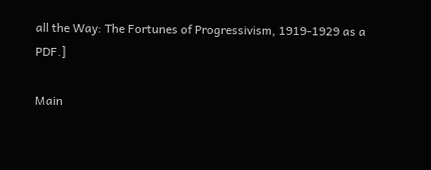all the Way: The Fortunes of Progressivism, 1919-1929 as a PDF.]

Main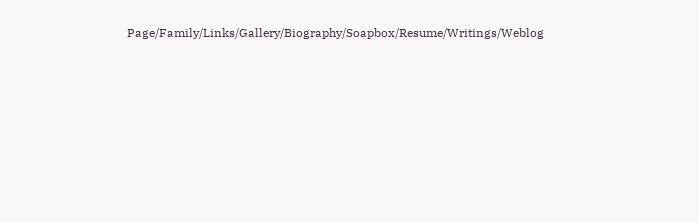Page/Family/Links/Gallery/Biography/Soapbox/Resume/Writings/Weblog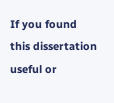If you found this dissertation useful or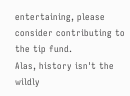entertaining, please consider contributing to the tip fund.
Alas, history isn't the wildly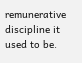remunerative discipline it used to be.